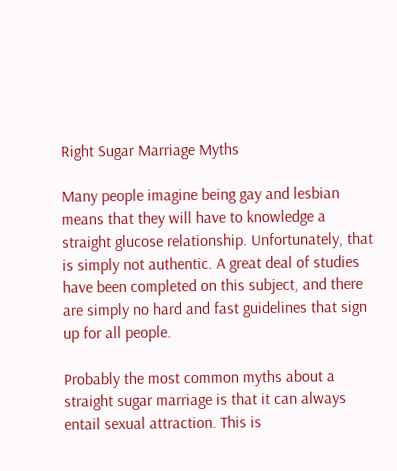Right Sugar Marriage Myths

Many people imagine being gay and lesbian means that they will have to knowledge a straight glucose relationship. Unfortunately, that is simply not authentic. A great deal of studies have been completed on this subject, and there are simply no hard and fast guidelines that sign up for all people.

Probably the most common myths about a straight sugar marriage is that it can always entail sexual attraction. This is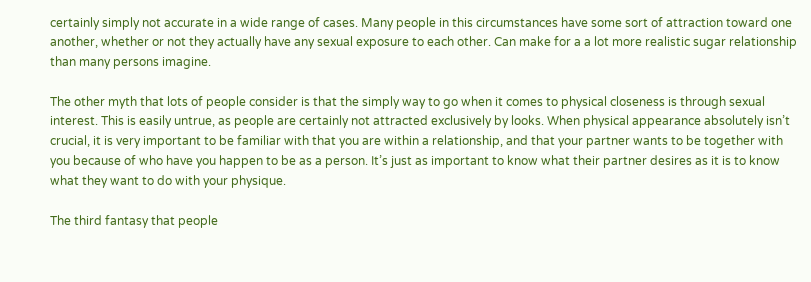certainly simply not accurate in a wide range of cases. Many people in this circumstances have some sort of attraction toward one another, whether or not they actually have any sexual exposure to each other. Can make for a a lot more realistic sugar relationship than many persons imagine.

The other myth that lots of people consider is that the simply way to go when it comes to physical closeness is through sexual interest. This is easily untrue, as people are certainly not attracted exclusively by looks. When physical appearance absolutely isn’t crucial, it is very important to be familiar with that you are within a relationship, and that your partner wants to be together with you because of who have you happen to be as a person. It’s just as important to know what their partner desires as it is to know what they want to do with your physique.

The third fantasy that people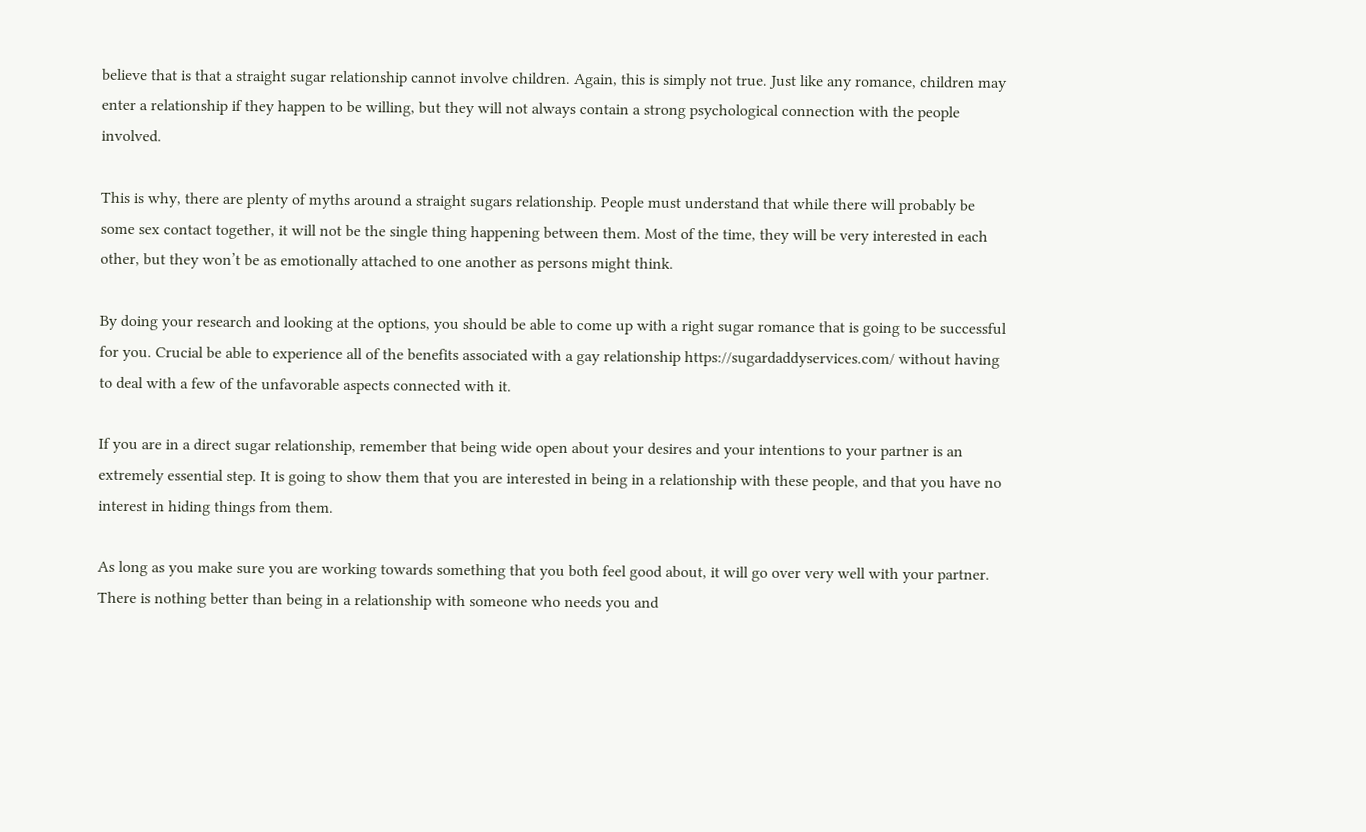believe that is that a straight sugar relationship cannot involve children. Again, this is simply not true. Just like any romance, children may enter a relationship if they happen to be willing, but they will not always contain a strong psychological connection with the people involved.

This is why, there are plenty of myths around a straight sugars relationship. People must understand that while there will probably be some sex contact together, it will not be the single thing happening between them. Most of the time, they will be very interested in each other, but they won’t be as emotionally attached to one another as persons might think.

By doing your research and looking at the options, you should be able to come up with a right sugar romance that is going to be successful for you. Crucial be able to experience all of the benefits associated with a gay relationship https://sugardaddyservices.com/ without having to deal with a few of the unfavorable aspects connected with it.

If you are in a direct sugar relationship, remember that being wide open about your desires and your intentions to your partner is an extremely essential step. It is going to show them that you are interested in being in a relationship with these people, and that you have no interest in hiding things from them.

As long as you make sure you are working towards something that you both feel good about, it will go over very well with your partner. There is nothing better than being in a relationship with someone who needs you and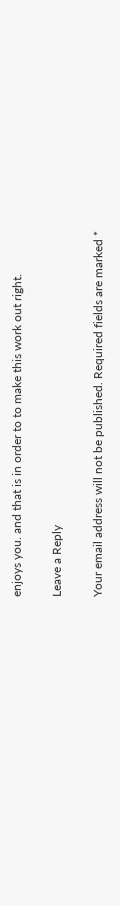enjoys you. and that is in order to to make this work out right.

Leave a Reply

Your email address will not be published. Required fields are marked *